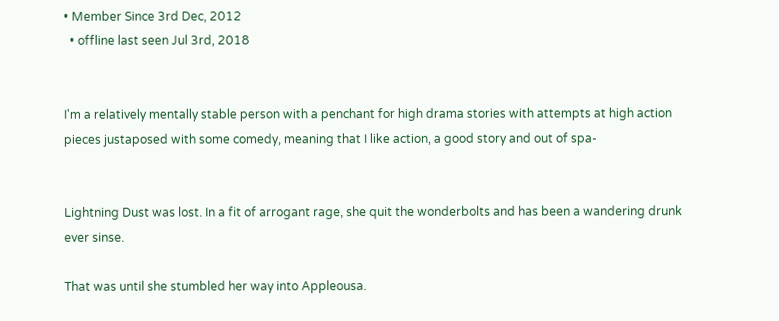• Member Since 3rd Dec, 2012
  • offline last seen Jul 3rd, 2018


I'm a relatively mentally stable person with a penchant for high drama stories with attempts at high action pieces justaposed with some comedy, meaning that I like action, a good story and out of spa-


Lightning Dust was lost. In a fit of arrogant rage, she quit the wonderbolts and has been a wandering drunk ever sinse.

That was until she stumbled her way into Appleousa.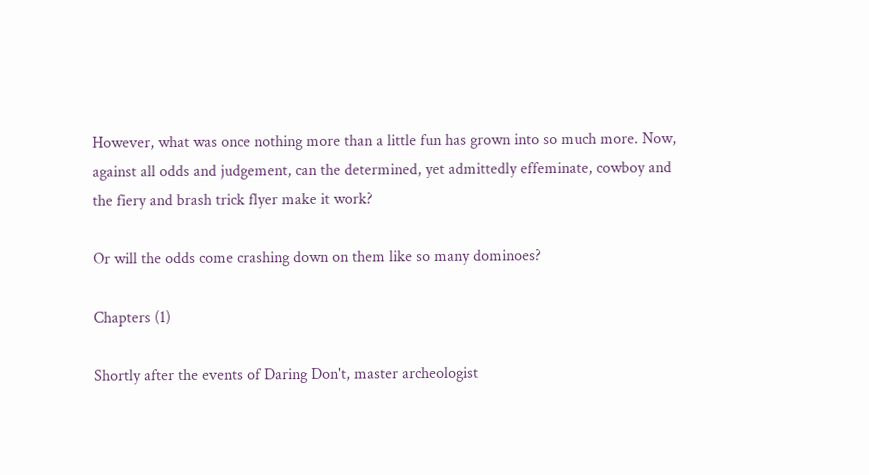However, what was once nothing more than a little fun has grown into so much more. Now, against all odds and judgement, can the determined, yet admittedly effeminate, cowboy and the fiery and brash trick flyer make it work?

Or will the odds come crashing down on them like so many dominoes?

Chapters (1)

Shortly after the events of Daring Don't, master archeologist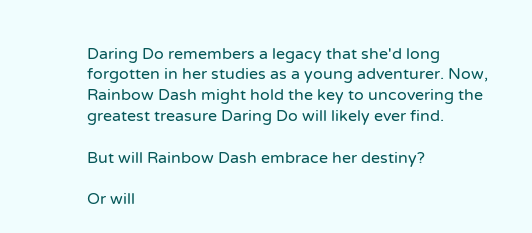Daring Do remembers a legacy that she'd long forgotten in her studies as a young adventurer. Now, Rainbow Dash might hold the key to uncovering the greatest treasure Daring Do will likely ever find.

But will Rainbow Dash embrace her destiny?

Or will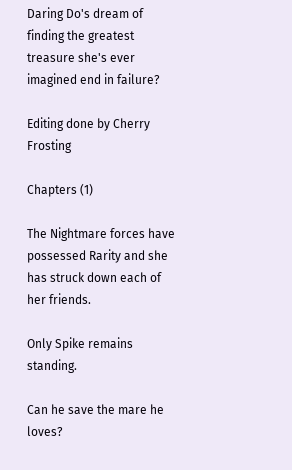Daring Do's dream of finding the greatest treasure she's ever imagined end in failure?

Editing done by Cherry Frosting

Chapters (1)

The Nightmare forces have possessed Rarity and she has struck down each of her friends.

Only Spike remains standing.

Can he save the mare he loves?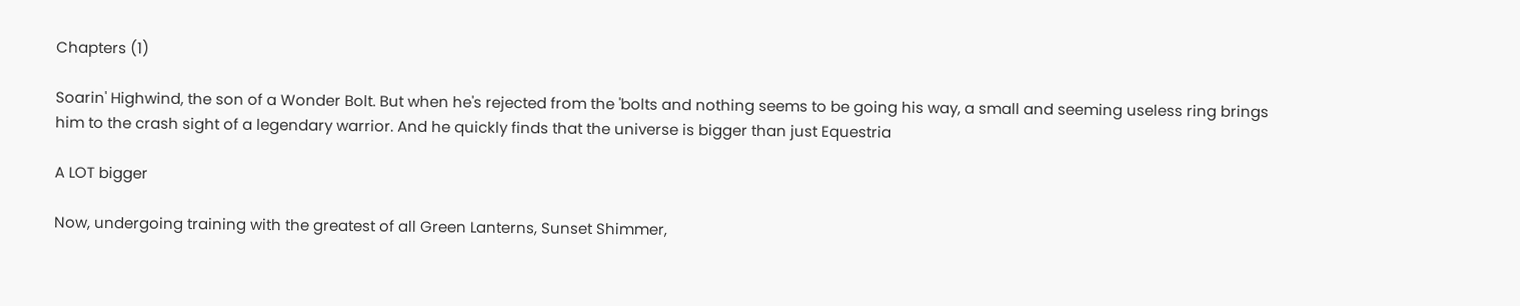Chapters (1)

Soarin' Highwind, the son of a Wonder Bolt. But when he's rejected from the 'bolts and nothing seems to be going his way, a small and seeming useless ring brings him to the crash sight of a legendary warrior. And he quickly finds that the universe is bigger than just Equestria

A LOT bigger

Now, undergoing training with the greatest of all Green Lanterns, Sunset Shimmer,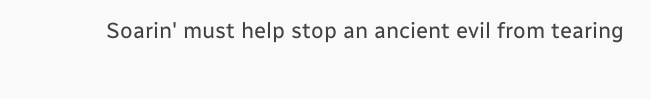Soarin' must help stop an ancient evil from tearing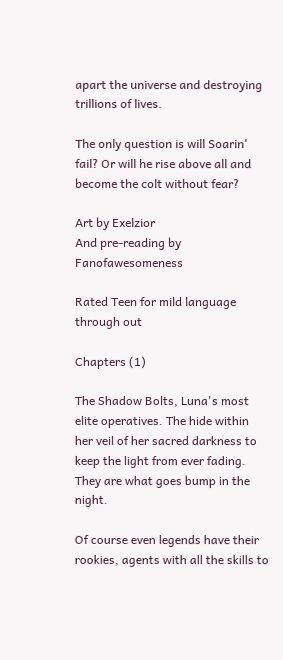apart the universe and destroying trillions of lives.

The only question is will Soarin' fail? Or will he rise above all and become the colt without fear?

Art by Exelzior
And pre-reading by Fanofawesomeness

Rated Teen for mild language through out

Chapters (1)

The Shadow Bolts, Luna's most elite operatives. The hide within her veil of her sacred darkness to keep the light from ever fading. They are what goes bump in the night.

Of course even legends have their rookies, agents with all the skills to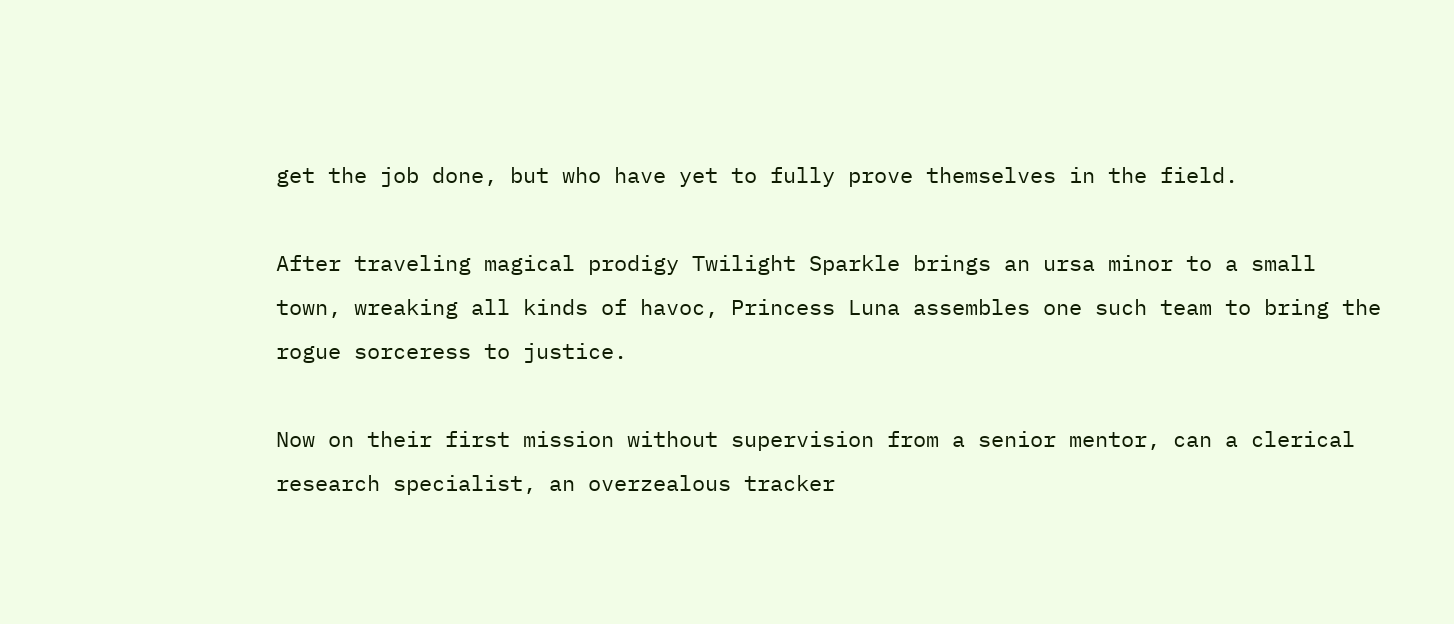get the job done, but who have yet to fully prove themselves in the field.

After traveling magical prodigy Twilight Sparkle brings an ursa minor to a small town, wreaking all kinds of havoc, Princess Luna assembles one such team to bring the rogue sorceress to justice.

Now on their first mission without supervision from a senior mentor, can a clerical research specialist, an overzealous tracker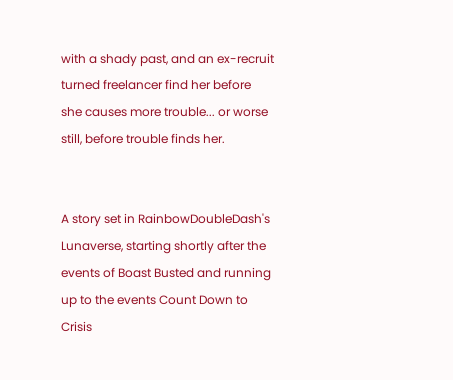with a shady past, and an ex-recruit turned freelancer find her before she causes more trouble... or worse still, before trouble finds her.


A story set in RainbowDoubleDash's Lunaverse, starting shortly after the events of Boast Busted and running up to the events Count Down to Crisis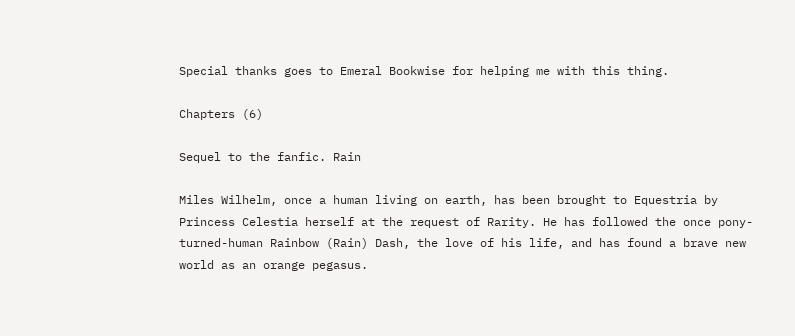Special thanks goes to Emeral Bookwise for helping me with this thing.

Chapters (6)

Sequel to the fanfic. Rain

Miles Wilhelm, once a human living on earth, has been brought to Equestria by Princess Celestia herself at the request of Rarity. He has followed the once pony-turned-human Rainbow (Rain) Dash, the love of his life, and has found a brave new world as an orange pegasus.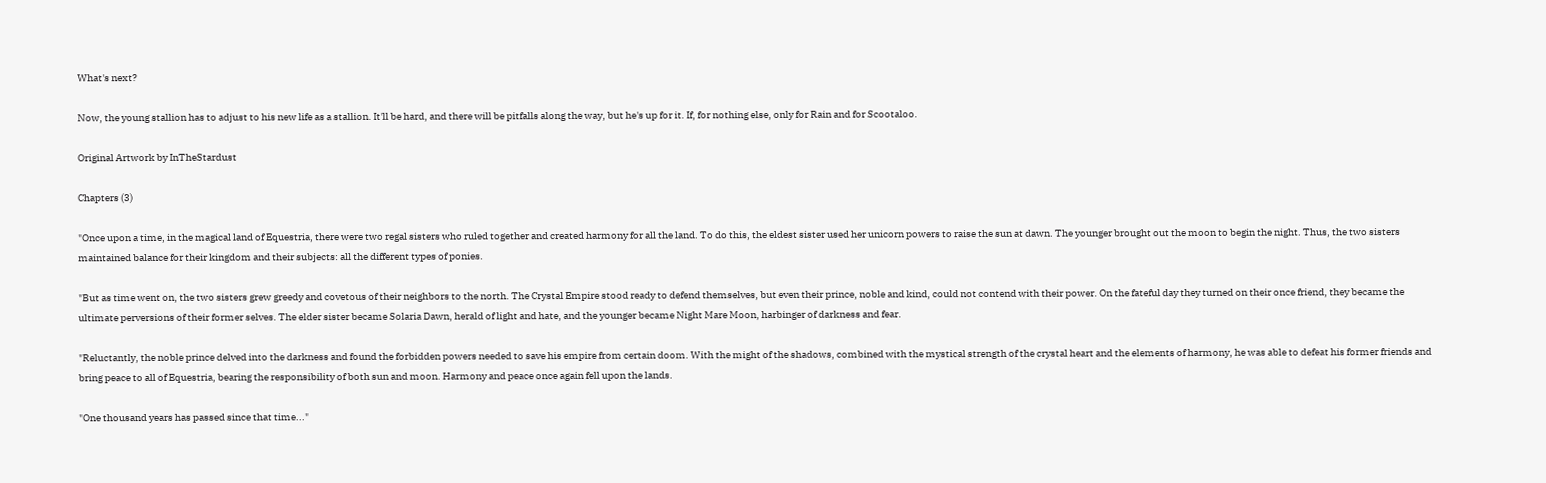What's next?

Now, the young stallion has to adjust to his new life as a stallion. It'll be hard, and there will be pitfalls along the way, but he's up for it. If, for nothing else, only for Rain and for Scootaloo.

Original Artwork by InTheStardust

Chapters (3)

"Once upon a time, in the magical land of Equestria, there were two regal sisters who ruled together and created harmony for all the land. To do this, the eldest sister used her unicorn powers to raise the sun at dawn. The younger brought out the moon to begin the night. Thus, the two sisters maintained balance for their kingdom and their subjects: all the different types of ponies.

"But as time went on, the two sisters grew greedy and covetous of their neighbors to the north. The Crystal Empire stood ready to defend themselves, but even their prince, noble and kind, could not contend with their power. On the fateful day they turned on their once friend, they became the ultimate perversions of their former selves. The elder sister became Solaria Dawn, herald of light and hate, and the younger became Night Mare Moon, harbinger of darkness and fear.

"Reluctantly, the noble prince delved into the darkness and found the forbidden powers needed to save his empire from certain doom. With the might of the shadows, combined with the mystical strength of the crystal heart and the elements of harmony, he was able to defeat his former friends and bring peace to all of Equestria, bearing the responsibility of both sun and moon. Harmony and peace once again fell upon the lands.

"One thousand years has passed since that time..."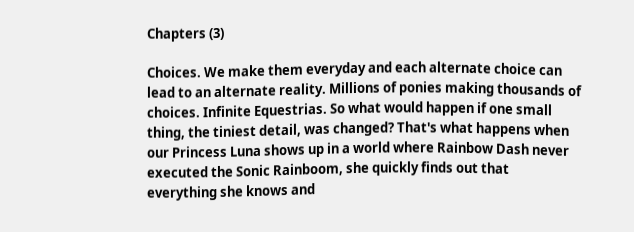Chapters (3)

Choices. We make them everyday and each alternate choice can lead to an alternate reality. Millions of ponies making thousands of choices. Infinite Equestrias. So what would happen if one small thing, the tiniest detail, was changed? That's what happens when our Princess Luna shows up in a world where Rainbow Dash never executed the Sonic Rainboom, she quickly finds out that everything she knows and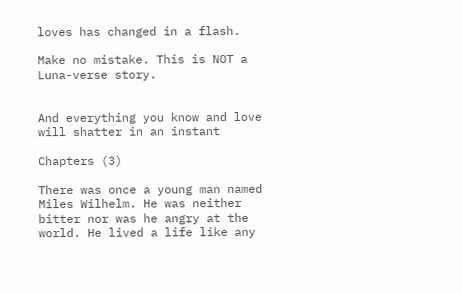loves has changed in a flash.

Make no mistake. This is NOT a Luna-verse story.


And everything you know and love will shatter in an instant

Chapters (3)

There was once a young man named Miles Wilhelm. He was neither bitter nor was he angry at the world. He lived a life like any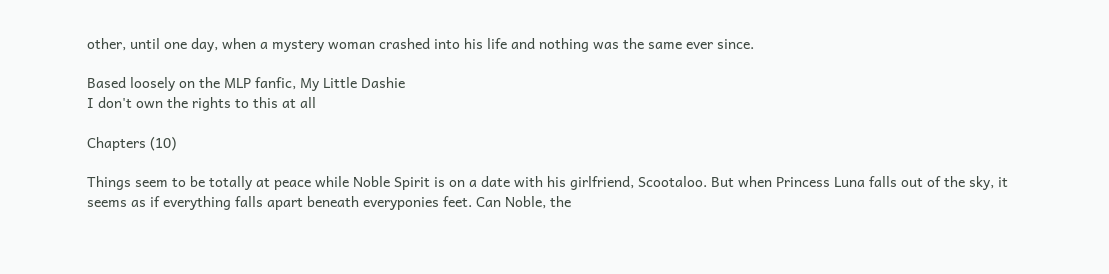other, until one day, when a mystery woman crashed into his life and nothing was the same ever since.

Based loosely on the MLP fanfic, My Little Dashie
I don't own the rights to this at all

Chapters (10)

Things seem to be totally at peace while Noble Spirit is on a date with his girlfriend, Scootaloo. But when Princess Luna falls out of the sky, it seems as if everything falls apart beneath everyponies feet. Can Noble, the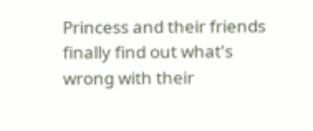Princess and their friends finally find out what's wrong with their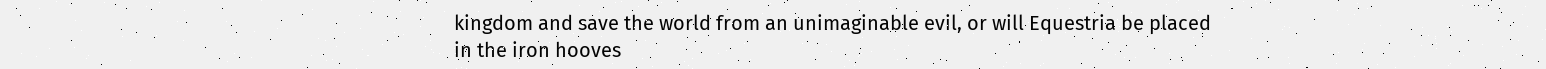kingdom and save the world from an unimaginable evil, or will Equestria be placed in the iron hooves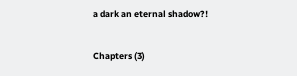a dark an eternal shadow?!

Chapters (3)